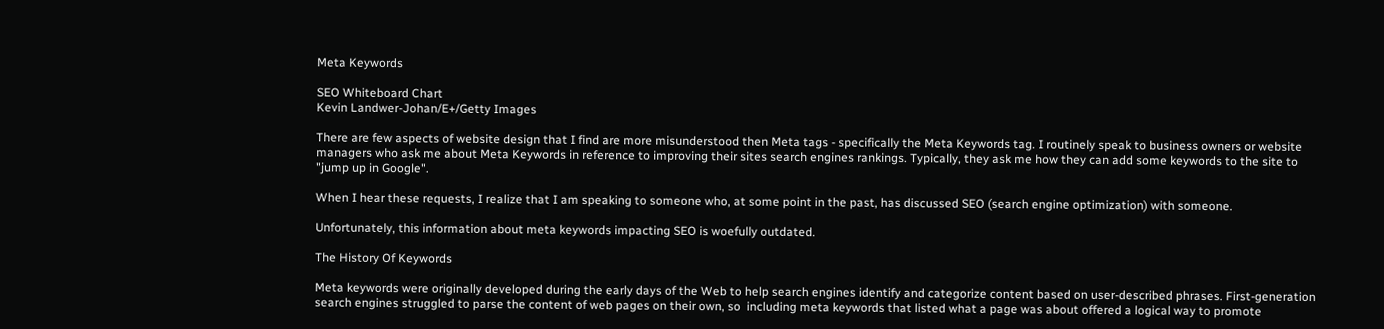Meta Keywords

SEO Whiteboard Chart
Kevin Landwer-Johan/E+/Getty Images

There are few aspects of website design that I find are more misunderstood then Meta tags - specifically the Meta Keywords tag. I routinely speak to business owners or website managers who ask me about Meta Keywords in reference to improving their sites search engines rankings. Typically, they ask me how they can add some keywords to the site to "jump up in Google".

When I hear these requests, I realize that I am speaking to someone who, at some point in the past, has discussed SEO (search engine optimization) with someone.

Unfortunately, this information about meta keywords impacting SEO is woefully outdated.

The History Of Keywords

Meta keywords were originally developed during the early days of the Web to help search engines identify and categorize content based on user-described phrases. First-generation search engines struggled to parse the content of web pages on their own, so  including meta keywords that listed what a page was about offered a logical way to promote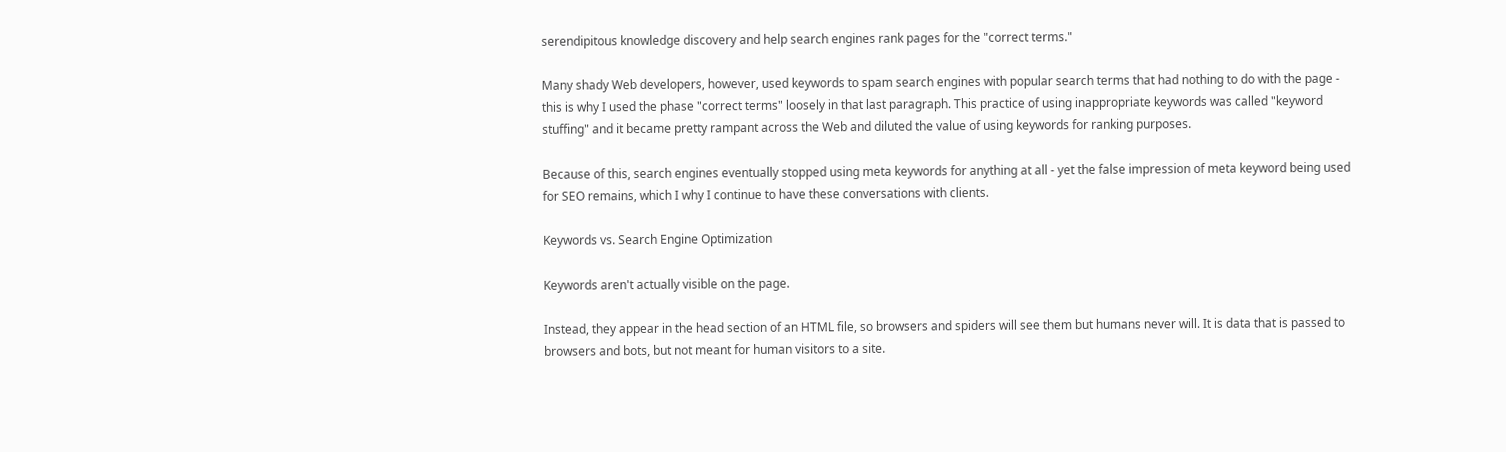serendipitous knowledge discovery and help search engines rank pages for the "correct terms."

Many shady Web developers, however, used keywords to spam search engines with popular search terms that had nothing to do with the page - this is why I used the phase "correct terms" loosely in that last paragraph. This practice of using inappropriate keywords was called "keyword stuffing" and it became pretty rampant across the Web and diluted the value of using keywords for ranking purposes.

Because of this, search engines eventually stopped using meta keywords for anything at all - yet the false impression of meta keyword being used for SEO remains, which I why I continue to have these conversations with clients.

Keywords vs. Search Engine Optimization

Keywords aren't actually visible on the page.

Instead, they appear in the head section of an HTML file, so browsers and spiders will see them but humans never will. It is data that is passed to browsers and bots, but not meant for human visitors to a site.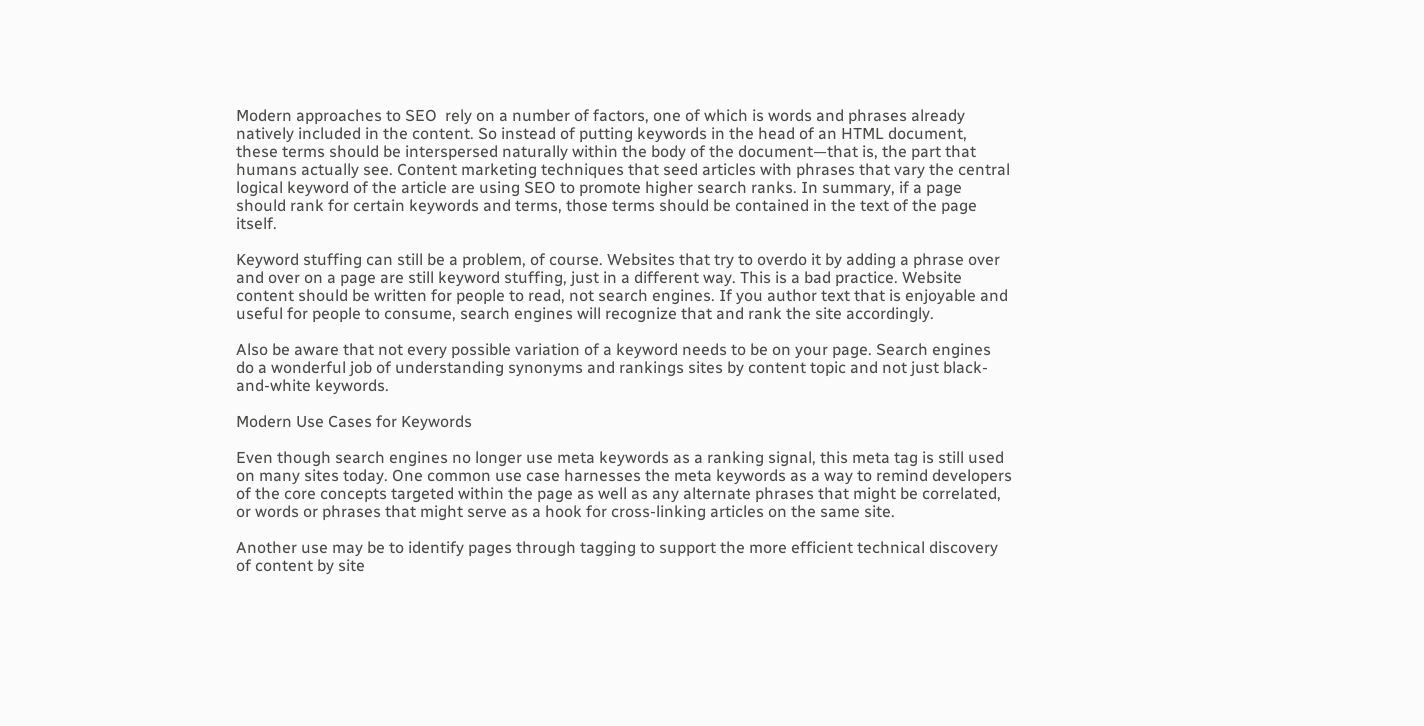Modern approaches to SEO  rely on a number of factors, one of which is words and phrases already natively included in the content. So instead of putting keywords in the head of an HTML document, these terms should be interspersed naturally within the body of the document—that is, the part that humans actually see. Content marketing techniques that seed articles with phrases that vary the central logical keyword of the article are using SEO to promote higher search ranks. In summary, if a page should rank for certain keywords and terms, those terms should be contained in the text of the page itself.

Keyword stuffing can still be a problem, of course. Websites that try to overdo it by adding a phrase over and over on a page are still keyword stuffing, just in a different way. This is a bad practice. Website content should be written for people to read, not search engines. If you author text that is enjoyable and useful for people to consume, search engines will recognize that and rank the site accordingly.

Also be aware that not every possible variation of a keyword needs to be on your page. Search engines do a wonderful job of understanding synonyms and rankings sites by content topic and not just black-and-white keywords.

Modern Use Cases for Keywords

Even though search engines no longer use meta keywords as a ranking signal, this meta tag is still used on many sites today. One common use case harnesses the meta keywords as a way to remind developers of the core concepts targeted within the page as well as any alternate phrases that might be correlated, or words or phrases that might serve as a hook for cross-linking articles on the same site.

Another use may be to identify pages through tagging to support the more efficient technical discovery of content by site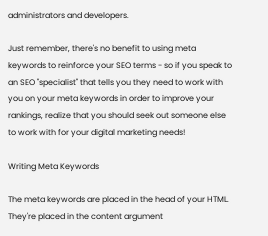administrators and developers.

Just remember, there's no benefit to using meta keywords to reinforce your SEO terms - so if you speak to an SEO "specialist" that tells you they need to work with you on your meta keywords in order to improve your rankings, realize that you should seek out someone else to work with for your digital marketing needs!

Writing Meta Keywords

The meta keywords are placed in the head of your HTML. They're placed in the content argument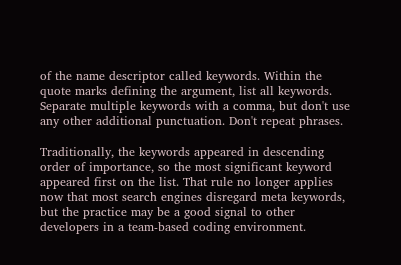of the name descriptor called keywords. Within the quote marks defining the argument, list all keywords. Separate multiple keywords with a comma, but don't use any other additional punctuation. Don't repeat phrases.

Traditionally, the keywords appeared in descending order of importance, so the most significant keyword appeared first on the list. That rule no longer applies now that most search engines disregard meta keywords, but the practice may be a good signal to other developers in a team-based coding environment.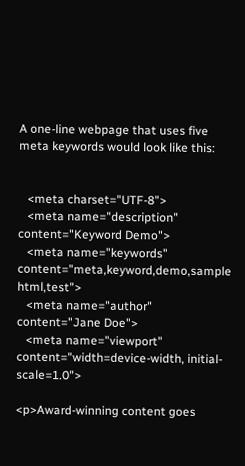A one-line webpage that uses five meta keywords would look like this:


   <meta charset="UTF-8">
   <meta name="description" content="Keyword Demo">
   <meta name="keywords" content="meta,keyword,demo,sample html,test">
   <meta name="author" content="Jane Doe">
   <meta name="viewport" content="width=device-width, initial-scale=1.0">

<p>Award-winning content goes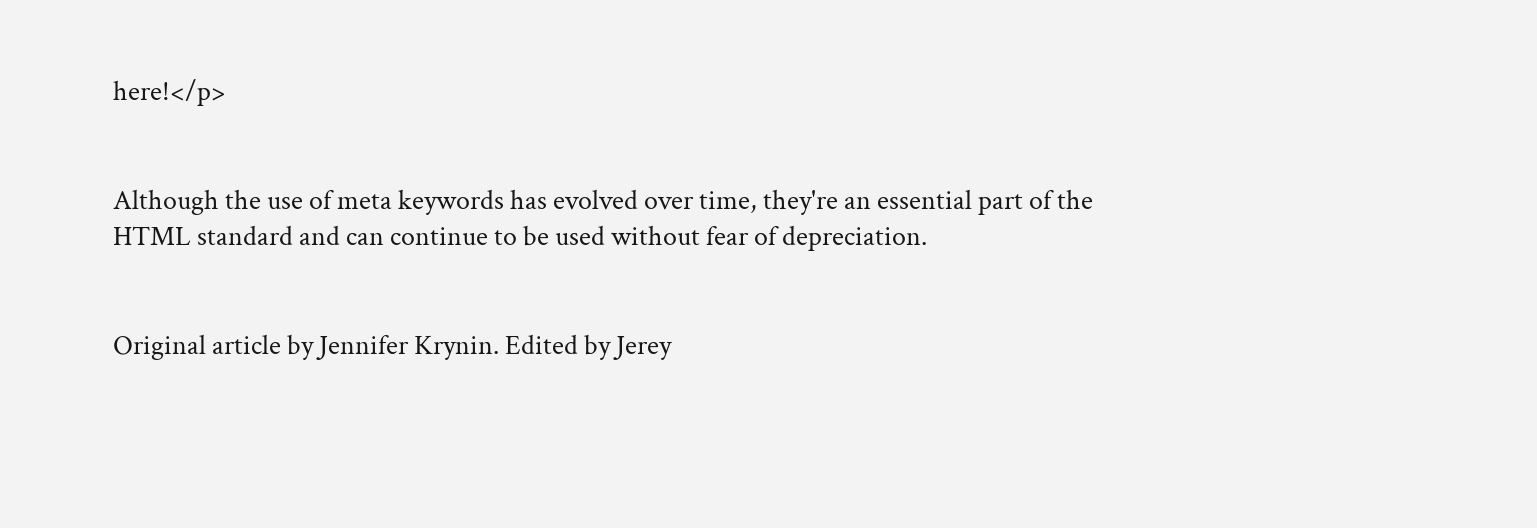here!</p>


Although the use of meta keywords has evolved over time, they're an essential part of the HTML standard and can continue to be used without fear of depreciation.


Original article by Jennifer Krynin. Edited by Jerey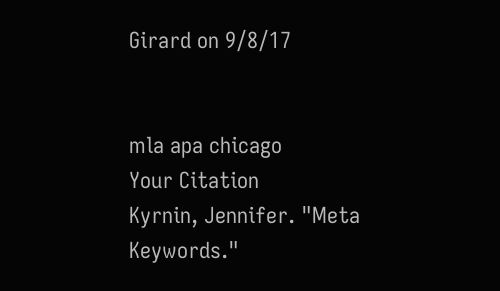Girard on 9/8/17


mla apa chicago
Your Citation
Kyrnin, Jennifer. "Meta Keywords."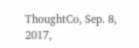ThoughtCo, Sep. 8, 2017,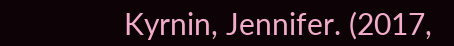Kyrnin, Jennifer. (2017,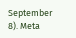September 8). Meta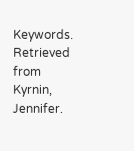Keywords. Retrieved from Kyrnin, Jennifer.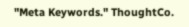"Meta Keywords." ThoughtCo.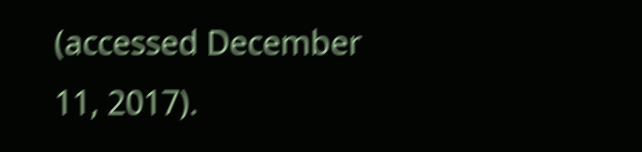(accessed December 11, 2017).